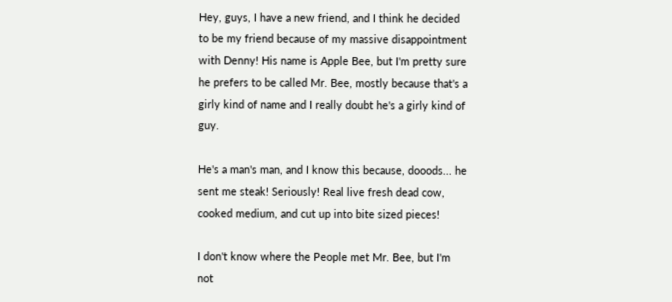Hey, guys, I have a new friend, and I think he decided to be my friend because of my massive disappointment with Denny! His name is Apple Bee, but I'm pretty sure he prefers to be called Mr. Bee, mostly because that's a girly kind of name and I really doubt he's a girly kind of guy.

He's a man's man, and I know this because, dooods... he sent me steak! Seriously! Real live fresh dead cow, cooked medium, and cut up into bite sized pieces!

I don't know where the People met Mr. Bee, but I'm not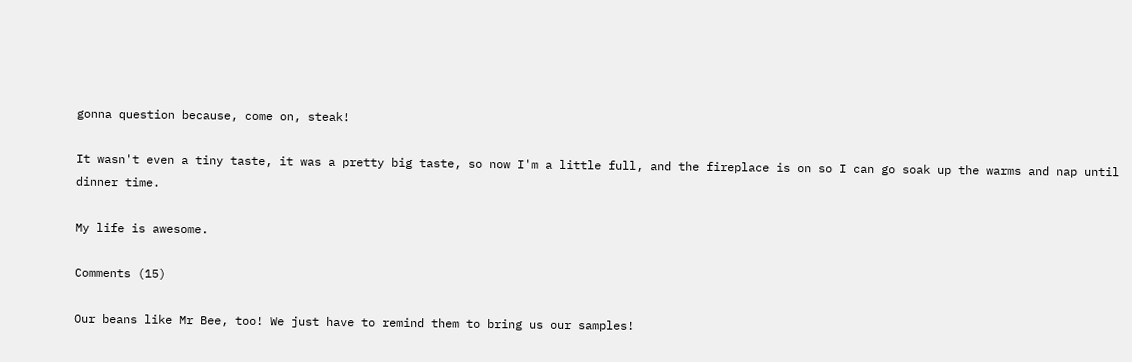gonna question because, come on, steak!

It wasn't even a tiny taste, it was a pretty big taste, so now I'm a little full, and the fireplace is on so I can go soak up the warms and nap until dinner time.

My life is awesome.

Comments (15)

Our beans like Mr Bee, too! We just have to remind them to bring us our samples!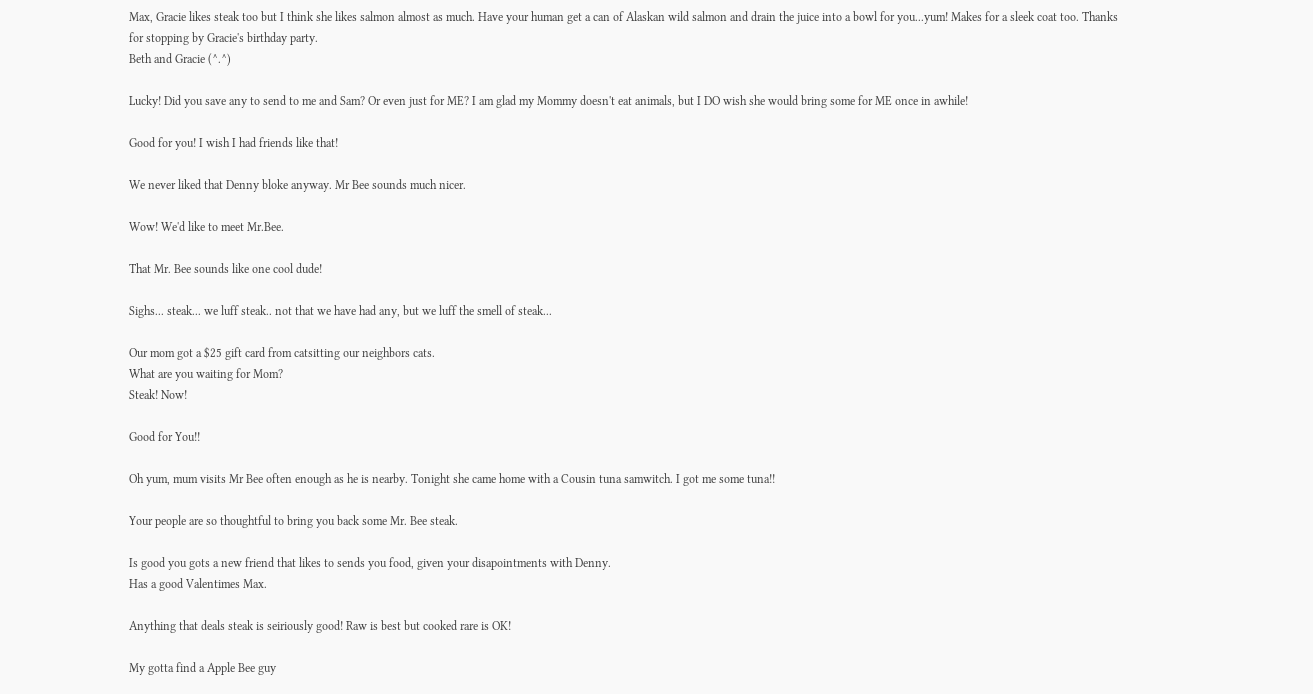Max, Gracie likes steak too but I think she likes salmon almost as much. Have your human get a can of Alaskan wild salmon and drain the juice into a bowl for you...yum! Makes for a sleek coat too. Thanks for stopping by Gracie's birthday party.
Beth and Gracie (^.^)

Lucky! Did you save any to send to me and Sam? Or even just for ME? I am glad my Mommy doesn't eat animals, but I DO wish she would bring some for ME once in awhile!

Good for you! I wish I had friends like that!

We never liked that Denny bloke anyway. Mr Bee sounds much nicer.

Wow! We'd like to meet Mr.Bee.

That Mr. Bee sounds like one cool dude!

Sighs... steak... we luff steak.. not that we have had any, but we luff the smell of steak...

Our mom got a $25 gift card from catsitting our neighbors cats.
What are you waiting for Mom?
Steak! Now!

Good for You!!

Oh yum, mum visits Mr Bee often enough as he is nearby. Tonight she came home with a Cousin tuna samwitch. I got me some tuna!!

Your people are so thoughtful to bring you back some Mr. Bee steak.

Is good you gots a new friend that likes to sends you food, given your disapointments with Denny.
Has a good Valentimes Max.

Anything that deals steak is seiriously good! Raw is best but cooked rare is OK!

My gotta find a Apple Bee guy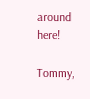around here!

Tommy,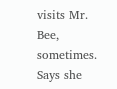visits Mr. Bee, sometimes. Says she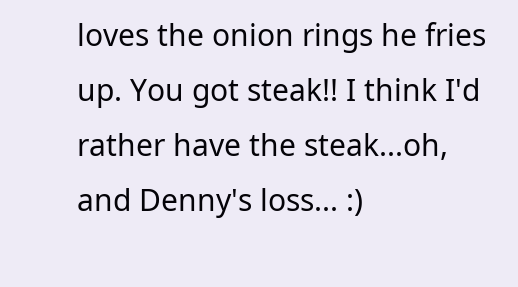loves the onion rings he fries up. You got steak!! I think I'd rather have the steak...oh, and Denny's loss... :)